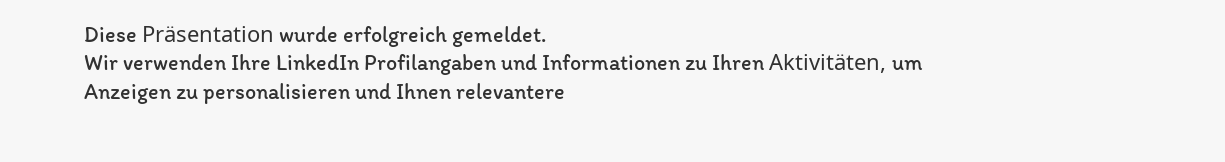Diese Präsentation wurde erfolgreich gemeldet.
Wir verwenden Ihre LinkedIn Profilangaben und Informationen zu Ihren Aktivitäten, um Anzeigen zu personalisieren und Ihnen relevantere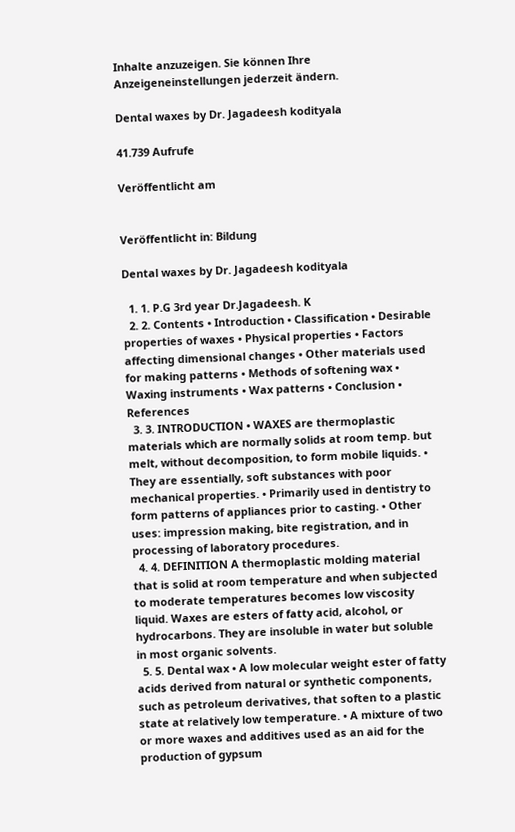Inhalte anzuzeigen. Sie können Ihre Anzeigeneinstellungen jederzeit ändern.

Dental waxes by Dr. Jagadeesh kodityala

41.739 Aufrufe

Veröffentlicht am


Veröffentlicht in: Bildung

Dental waxes by Dr. Jagadeesh kodityala

  1. 1. P.G 3rd year Dr.Jagadeesh. K
  2. 2. Contents • Introduction • Classification • Desirable properties of waxes • Physical properties • Factors affecting dimensional changes • Other materials used for making patterns • Methods of softening wax • Waxing instruments • Wax patterns • Conclusion • References
  3. 3. INTRODUCTION • WAXES are thermoplastic materials which are normally solids at room temp. but melt, without decomposition, to form mobile liquids. • They are essentially, soft substances with poor mechanical properties. • Primarily used in dentistry to form patterns of appliances prior to casting. • Other uses: impression making, bite registration, and in processing of laboratory procedures.
  4. 4. DEFINITION A thermoplastic molding material that is solid at room temperature and when subjected to moderate temperatures becomes low viscosity liquid. Waxes are esters of fatty acid, alcohol, or hydrocarbons. They are insoluble in water but soluble in most organic solvents.
  5. 5. Dental wax • A low molecular weight ester of fatty acids derived from natural or synthetic components, such as petroleum derivatives, that soften to a plastic state at relatively low temperature. • A mixture of two or more waxes and additives used as an aid for the production of gypsum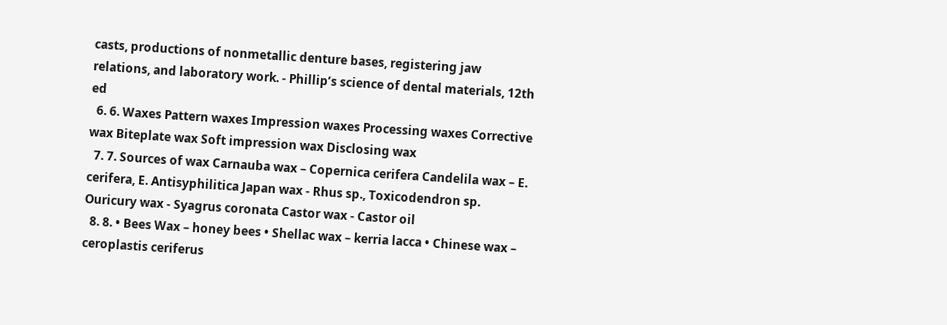casts, productions of nonmetallic denture bases, registering jaw relations, and laboratory work. - Phillip’s science of dental materials, 12th ed
  6. 6. Waxes Pattern waxes Impression waxes Processing waxes Corrective wax Biteplate wax Soft impression wax Disclosing wax
  7. 7. Sources of wax Carnauba wax – Copernica cerifera Candelila wax – E. cerifera, E. Antisyphilitica Japan wax - Rhus sp., Toxicodendron sp. Ouricury wax - Syagrus coronata Castor wax - Castor oil
  8. 8. • Bees Wax – honey bees • Shellac wax – kerria lacca • Chinese wax – ceroplastis ceriferus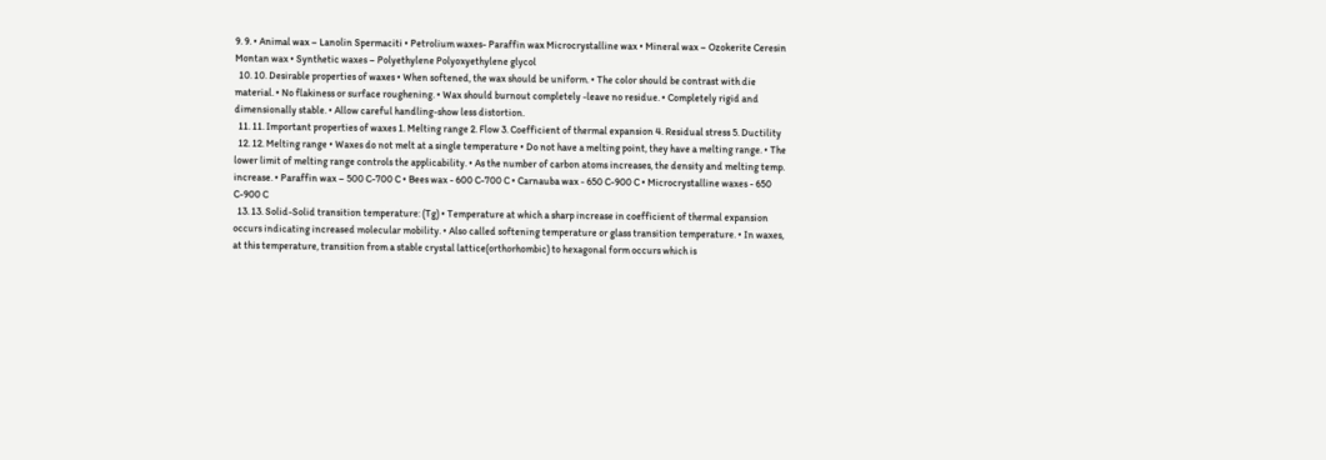9. 9. • Animal wax – Lanolin Spermaciti • Petrolium waxes- Paraffin wax Microcrystalline wax • Mineral wax – Ozokerite Ceresin Montan wax • Synthetic waxes – Polyethylene Polyoxyethylene glycol
  10. 10. Desirable properties of waxes • When softened, the wax should be uniform. • The color should be contrast with die material. • No flakiness or surface roughening. • Wax should burnout completely -leave no residue. • Completely rigid and dimensionally stable. • Allow careful handling-show less distortion.
  11. 11. Important properties of waxes 1. Melting range 2. Flow 3. Coefficient of thermal expansion 4. Residual stress 5. Ductility
  12. 12. Melting range • Waxes do not melt at a single temperature • Do not have a melting point, they have a melting range. • The lower limit of melting range controls the applicability. • As the number of carbon atoms increases, the density and melting temp. increase. • Paraffin wax – 500 C-700 C • Bees wax - 600 C-700 C • Carnauba wax - 650 C-900 C • Microcrystalline waxes - 650 C-900 C
  13. 13. Solid-Solid transition temperature: (Tg) • Temperature at which a sharp increase in coefficient of thermal expansion occurs indicating increased molecular mobility. • Also called softening temperature or glass transition temperature. • In waxes, at this temperature, transition from a stable crystal lattice(orthorhombic) to hexagonal form occurs which is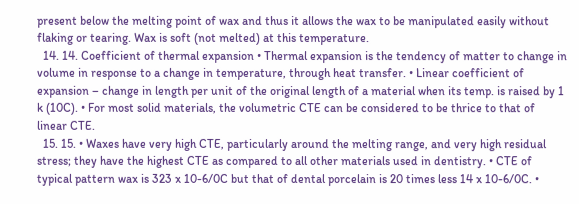present below the melting point of wax and thus it allows the wax to be manipulated easily without flaking or tearing. Wax is soft (not melted) at this temperature.
  14. 14. Coefficient of thermal expansion • Thermal expansion is the tendency of matter to change in volume in response to a change in temperature, through heat transfer. • Linear coefficient of expansion – change in length per unit of the original length of a material when its temp. is raised by 1 k (10C). • For most solid materials, the volumetric CTE can be considered to be thrice to that of linear CTE.
  15. 15. • Waxes have very high CTE, particularly around the melting range, and very high residual stress; they have the highest CTE as compared to all other materials used in dentistry. • CTE of typical pattern wax is 323 x 10-6/0C but that of dental porcelain is 20 times less 14 x 10-6/0C. •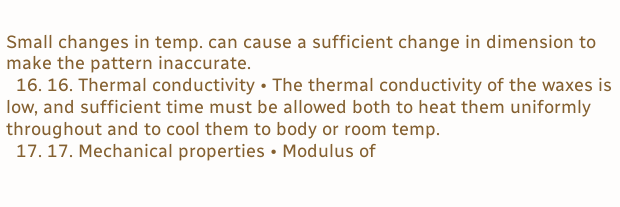Small changes in temp. can cause a sufficient change in dimension to make the pattern inaccurate.
  16. 16. Thermal conductivity • The thermal conductivity of the waxes is low, and sufficient time must be allowed both to heat them uniformly throughout and to cool them to body or room temp.
  17. 17. Mechanical properties • Modulus of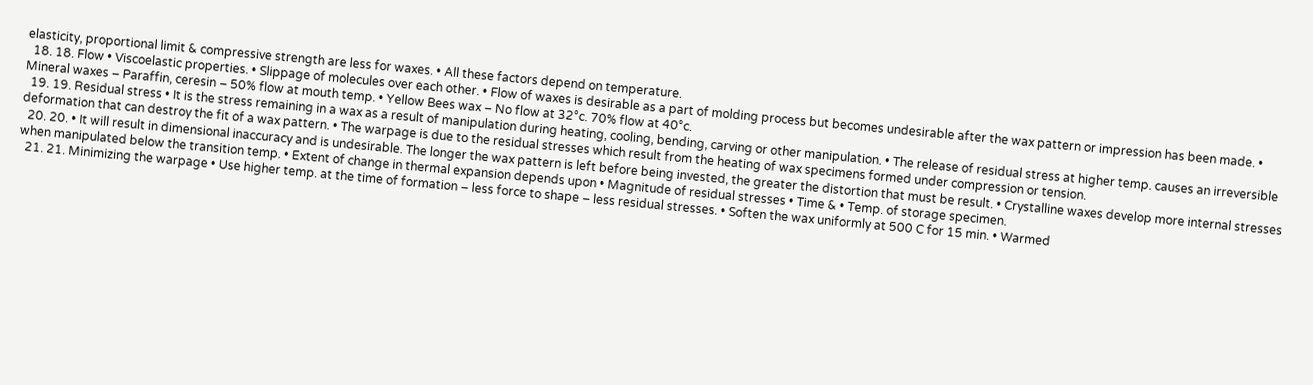elasticity, proportional limit & compressive strength are less for waxes. • All these factors depend on temperature.
  18. 18. Flow • Viscoelastic properties. • Slippage of molecules over each other. • Flow of waxes is desirable as a part of molding process but becomes undesirable after the wax pattern or impression has been made. • Mineral waxes – Paraffin, ceresin – 50% flow at mouth temp. • Yellow Bees wax – No flow at 32°c. 70% flow at 40°c.
  19. 19. Residual stress • It is the stress remaining in a wax as a result of manipulation during heating, cooling, bending, carving or other manipulation. • The release of residual stress at higher temp. causes an irreversible deformation that can destroy the fit of a wax pattern. • The warpage is due to the residual stresses which result from the heating of wax specimens formed under compression or tension.
  20. 20. • It will result in dimensional inaccuracy and is undesirable. The longer the wax pattern is left before being invested, the greater the distortion that must be result. • Crystalline waxes develop more internal stresses when manipulated below the transition temp. • Extent of change in thermal expansion depends upon • Magnitude of residual stresses • Time & • Temp. of storage specimen.
  21. 21. Minimizing the warpage • Use higher temp. at the time of formation – less force to shape – less residual stresses. • Soften the wax uniformly at 500 C for 15 min. • Warmed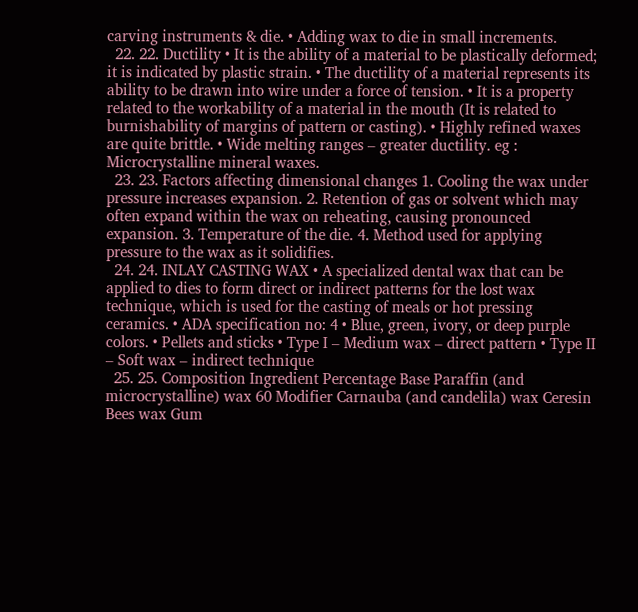carving instruments & die. • Adding wax to die in small increments.
  22. 22. Ductility • It is the ability of a material to be plastically deformed; it is indicated by plastic strain. • The ductility of a material represents its ability to be drawn into wire under a force of tension. • It is a property related to the workability of a material in the mouth (It is related to burnishability of margins of pattern or casting). • Highly refined waxes are quite brittle. • Wide melting ranges – greater ductility. eg : Microcrystalline mineral waxes.
  23. 23. Factors affecting dimensional changes 1. Cooling the wax under pressure increases expansion. 2. Retention of gas or solvent which may often expand within the wax on reheating, causing pronounced expansion. 3. Temperature of the die. 4. Method used for applying pressure to the wax as it solidifies.
  24. 24. INLAY CASTING WAX • A specialized dental wax that can be applied to dies to form direct or indirect patterns for the lost wax technique, which is used for the casting of meals or hot pressing ceramics. • ADA specification no: 4 • Blue, green, ivory, or deep purple colors. • Pellets and sticks • Type I – Medium wax – direct pattern • Type II – Soft wax – indirect technique
  25. 25. Composition Ingredient Percentage Base Paraffin (and microcrystalline) wax 60 Modifier Carnauba (and candelila) wax Ceresin Bees wax Gum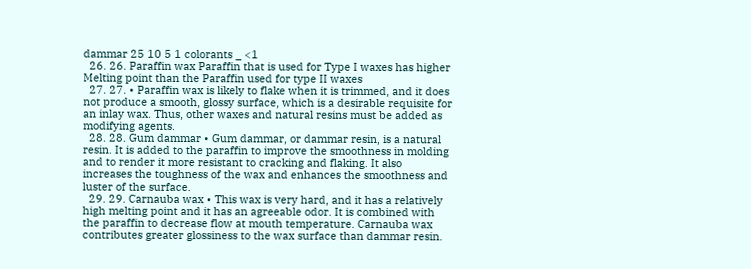dammar 25 10 5 1 colorants _ <1
  26. 26. Paraffin wax Paraffin that is used for Type I waxes has higher Melting point than the Paraffin used for type II waxes
  27. 27. • Paraffin wax is likely to flake when it is trimmed, and it does not produce a smooth, glossy surface, which is a desirable requisite for an inlay wax. Thus, other waxes and natural resins must be added as modifying agents.
  28. 28. Gum dammar • Gum dammar, or dammar resin, is a natural resin. It is added to the paraffin to improve the smoothness in molding and to render it more resistant to cracking and flaking. It also increases the toughness of the wax and enhances the smoothness and luster of the surface.
  29. 29. Carnauba wax • This wax is very hard, and it has a relatively high melting point and it has an agreeable odor. It is combined with the paraffin to decrease flow at mouth temperature. Carnauba wax contributes greater glossiness to the wax surface than dammar resin.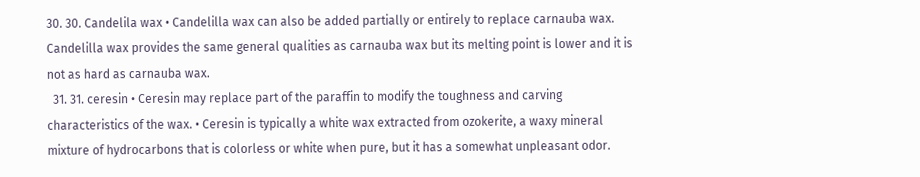30. 30. Candelila wax • Candelilla wax can also be added partially or entirely to replace carnauba wax. Candelilla wax provides the same general qualities as carnauba wax but its melting point is lower and it is not as hard as carnauba wax.
  31. 31. ceresin • Ceresin may replace part of the paraffin to modify the toughness and carving characteristics of the wax. • Ceresin is typically a white wax extracted from ozokerite, a waxy mineral mixture of hydrocarbons that is colorless or white when pure, but it has a somewhat unpleasant odor.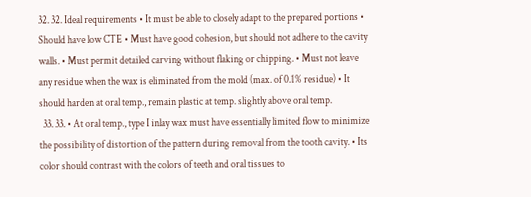32. 32. Ideal requirements • It must be able to closely adapt to the prepared portions • Should have low CTE • Must have good cohesion, but should not adhere to the cavity walls. • Must permit detailed carving without flaking or chipping. • Must not leave any residue when the wax is eliminated from the mold (max. of 0.1% residue) • It should harden at oral temp., remain plastic at temp. slightly above oral temp.
  33. 33. • At oral temp., type I inlay wax must have essentially limited flow to minimize the possibility of distortion of the pattern during removal from the tooth cavity. • Its color should contrast with the colors of teeth and oral tissues to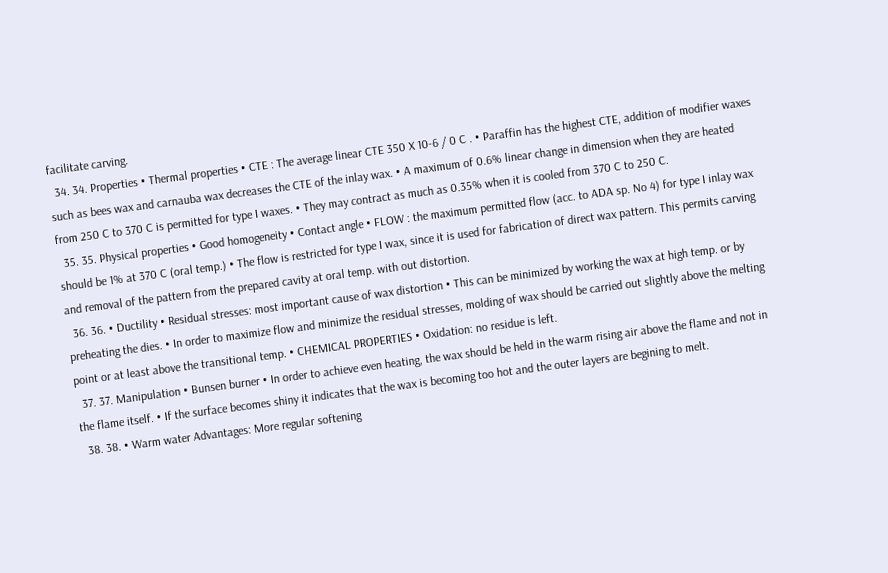facilitate carving.
  34. 34. Properties • Thermal properties • CTE : The average linear CTE 350 X 10-6 / 0 C . • Paraffin has the highest CTE, addition of modifier waxes such as bees wax and carnauba wax decreases the CTE of the inlay wax. • A maximum of 0.6% linear change in dimension when they are heated from 250 C to 370 C is permitted for type I waxes. • They may contract as much as 0.35% when it is cooled from 370 C to 250 C.
  35. 35. Physical properties • Good homogeneity • Contact angle • FLOW : the maximum permitted flow (acc. to ADA sp. No 4) for type I inlay wax should be 1% at 370 C (oral temp.) • The flow is restricted for type I wax, since it is used for fabrication of direct wax pattern. This permits carving and removal of the pattern from the prepared cavity at oral temp. with out distortion.
  36. 36. • Ductility • Residual stresses: most important cause of wax distortion • This can be minimized by working the wax at high temp. or by preheating the dies. • In order to maximize flow and minimize the residual stresses, molding of wax should be carried out slightly above the melting point or at least above the transitional temp. • CHEMICAL PROPERTIES • Oxidation: no residue is left.
  37. 37. Manipulation • Bunsen burner • In order to achieve even heating, the wax should be held in the warm rising air above the flame and not in the flame itself. • If the surface becomes shiny it indicates that the wax is becoming too hot and the outer layers are begining to melt.
  38. 38. • Warm water Advantages: More regular softening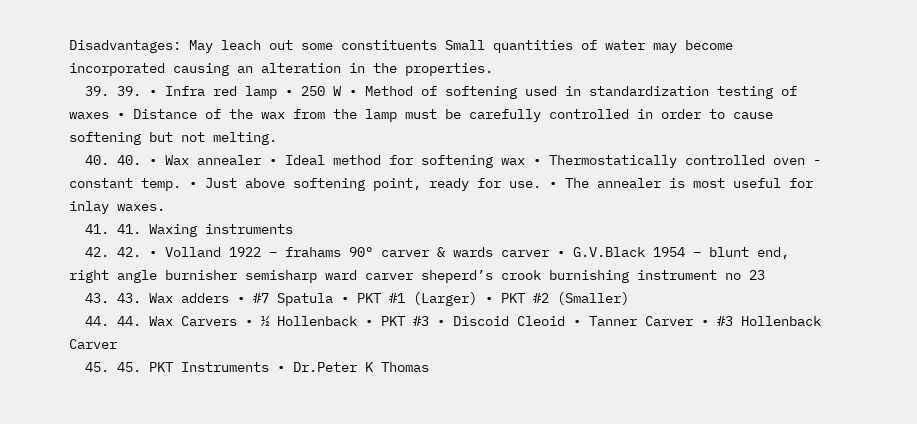Disadvantages: May leach out some constituents Small quantities of water may become incorporated causing an alteration in the properties.
  39. 39. • Infra red lamp • 250 W • Method of softening used in standardization testing of waxes • Distance of the wax from the lamp must be carefully controlled in order to cause softening but not melting.
  40. 40. • Wax annealer • Ideal method for softening wax • Thermostatically controlled oven - constant temp. • Just above softening point, ready for use. • The annealer is most useful for inlay waxes.
  41. 41. Waxing instruments
  42. 42. • Volland 1922 – frahams 90° carver & wards carver • G.V.Black 1954 – blunt end, right angle burnisher semisharp ward carver sheperd’s crook burnishing instrument no 23
  43. 43. Wax adders • #7 Spatula • PKT #1 (Larger) • PKT #2 (Smaller)
  44. 44. Wax Carvers • ½ Hollenback • PKT #3 • Discoid Cleoid • Tanner Carver • #3 Hollenback Carver
  45. 45. PKT Instruments • Dr.Peter K Thomas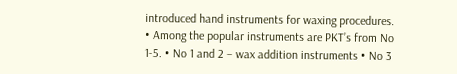introduced hand instruments for waxing procedures. • Among the popular instruments are PKT’s from No 1-5. • No 1 and 2 – wax addition instruments • No 3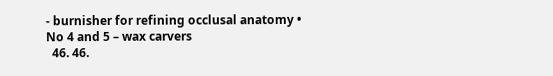- burnisher for refining occlusal anatomy • No 4 and 5 – wax carvers
  46. 46.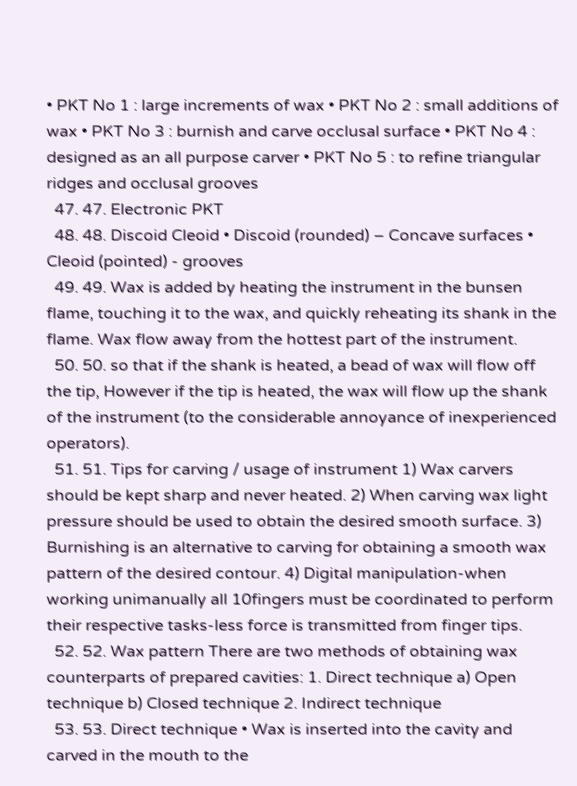• PKT No 1 : large increments of wax • PKT No 2 : small additions of wax • PKT No 3 : burnish and carve occlusal surface • PKT No 4 : designed as an all purpose carver • PKT No 5 : to refine triangular ridges and occlusal grooves
  47. 47. Electronic PKT
  48. 48. Discoid Cleoid • Discoid (rounded) – Concave surfaces • Cleoid (pointed) - grooves
  49. 49. Wax is added by heating the instrument in the bunsen flame, touching it to the wax, and quickly reheating its shank in the flame. Wax flow away from the hottest part of the instrument.
  50. 50. so that if the shank is heated, a bead of wax will flow off the tip, However if the tip is heated, the wax will flow up the shank of the instrument (to the considerable annoyance of inexperienced operators).
  51. 51. Tips for carving / usage of instrument 1) Wax carvers should be kept sharp and never heated. 2) When carving wax light pressure should be used to obtain the desired smooth surface. 3) Burnishing is an alternative to carving for obtaining a smooth wax pattern of the desired contour. 4) Digital manipulation-when working unimanually all 10fingers must be coordinated to perform their respective tasks-less force is transmitted from finger tips.
  52. 52. Wax pattern There are two methods of obtaining wax counterparts of prepared cavities: 1. Direct technique a) Open technique b) Closed technique 2. Indirect technique
  53. 53. Direct technique • Wax is inserted into the cavity and carved in the mouth to the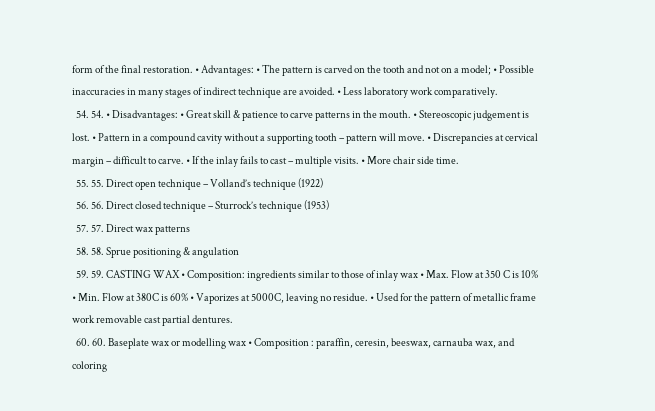form of the final restoration. • Advantages: • The pattern is carved on the tooth and not on a model; • Possible inaccuracies in many stages of indirect technique are avoided. • Less laboratory work comparatively.
  54. 54. • Disadvantages: • Great skill & patience to carve patterns in the mouth. • Stereoscopic judgement is lost. • Pattern in a compound cavity without a supporting tooth – pattern will move. • Discrepancies at cervical margin – difficult to carve. • If the inlay fails to cast – multiple visits. • More chair side time.
  55. 55. Direct open technique – Volland’s technique (1922)
  56. 56. Direct closed technique – Sturrock’s technique (1953)
  57. 57. Direct wax patterns
  58. 58. Sprue positioning & angulation
  59. 59. CASTING WAX • Composition: ingredients similar to those of inlay wax • Max. Flow at 350 C is 10% • Min. Flow at 380C is 60% • Vaporizes at 5000C, leaving no residue. • Used for the pattern of metallic frame work removable cast partial dentures.
  60. 60. Baseplate wax or modelling wax • Composition : paraffin, ceresin, beeswax, carnauba wax, and coloring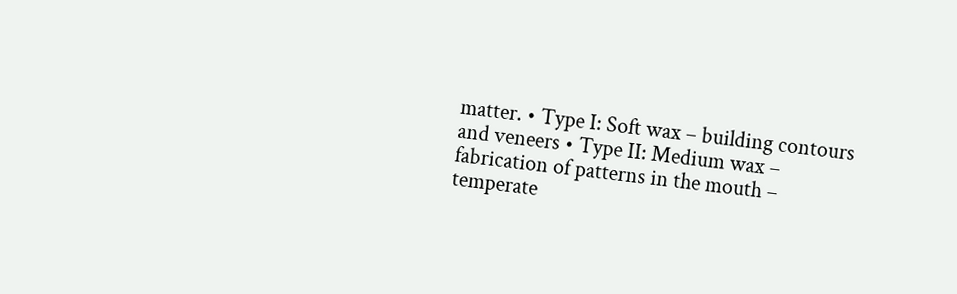matter. • Type I: Soft wax – building contours and veneers • Type II: Medium wax – fabrication of patterns in the mouth – temperate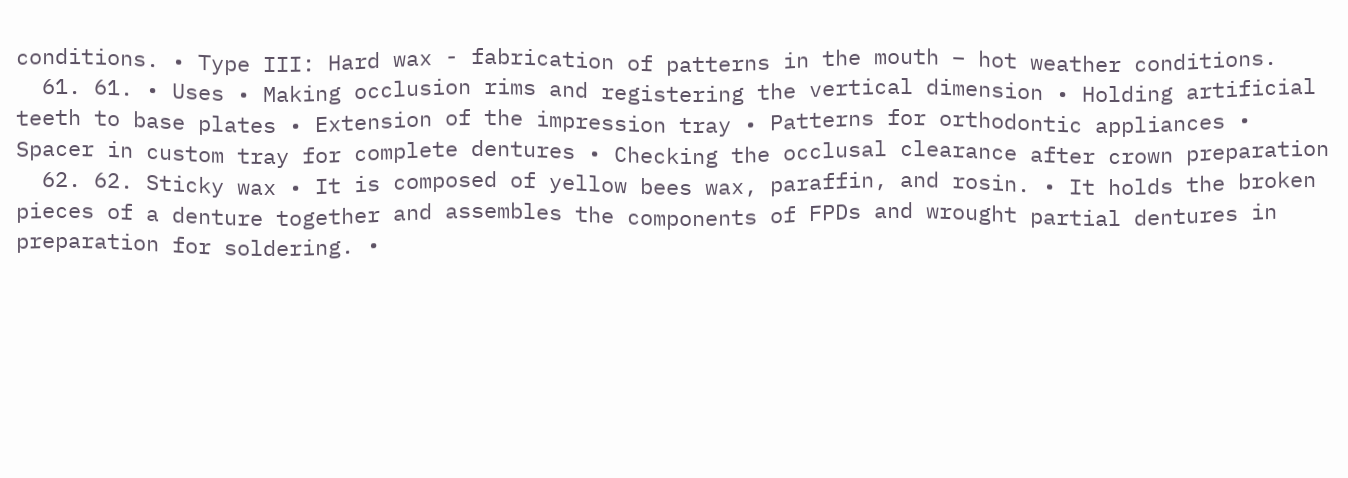conditions. • Type III: Hard wax - fabrication of patterns in the mouth – hot weather conditions.
  61. 61. • Uses • Making occlusion rims and registering the vertical dimension • Holding artificial teeth to base plates • Extension of the impression tray • Patterns for orthodontic appliances • Spacer in custom tray for complete dentures • Checking the occlusal clearance after crown preparation
  62. 62. Sticky wax • It is composed of yellow bees wax, paraffin, and rosin. • It holds the broken pieces of a denture together and assembles the components of FPDs and wrought partial dentures in preparation for soldering. •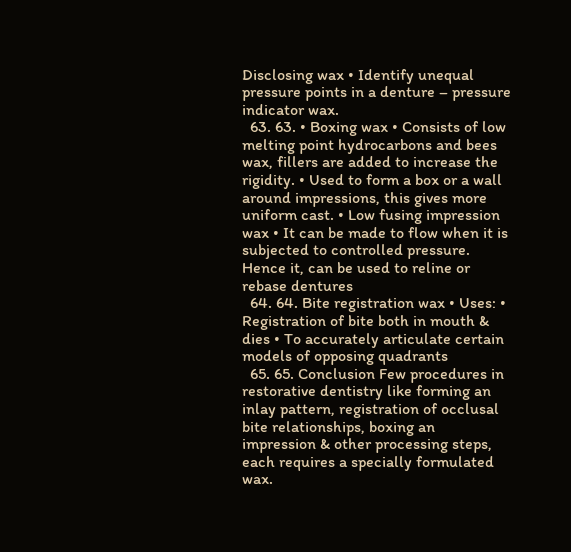Disclosing wax • Identify unequal pressure points in a denture – pressure indicator wax.
  63. 63. • Boxing wax • Consists of low melting point hydrocarbons and bees wax, fillers are added to increase the rigidity. • Used to form a box or a wall around impressions, this gives more uniform cast. • Low fusing impression wax • It can be made to flow when it is subjected to controlled pressure. Hence it, can be used to reline or rebase dentures
  64. 64. Bite registration wax • Uses: • Registration of bite both in mouth & dies • To accurately articulate certain models of opposing quadrants
  65. 65. Conclusion Few procedures in restorative dentistry like forming an inlay pattern, registration of occlusal bite relationships, boxing an impression & other processing steps, each requires a specially formulated wax.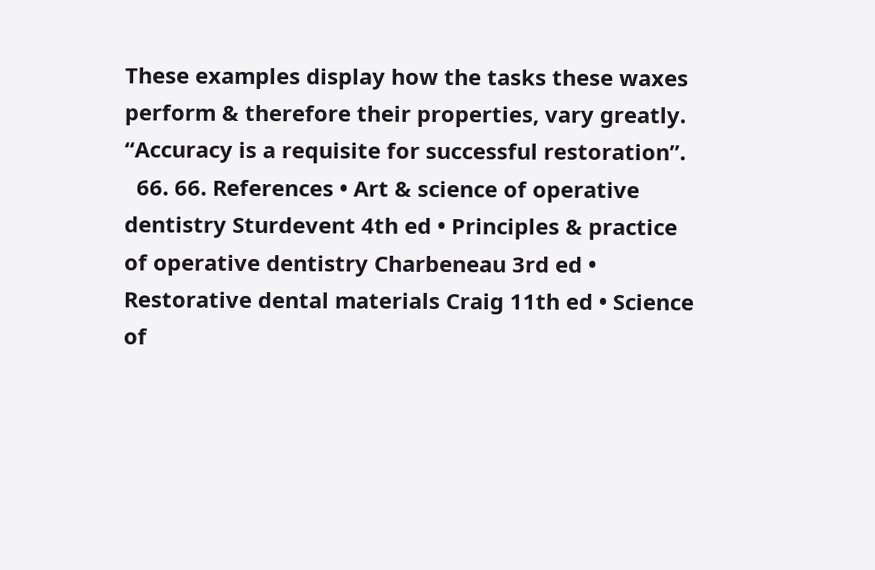These examples display how the tasks these waxes perform & therefore their properties, vary greatly. “Accuracy is a requisite for successful restoration”.
  66. 66. References • Art & science of operative dentistry Sturdevent 4th ed • Principles & practice of operative dentistry Charbeneau 3rd ed • Restorative dental materials Craig 11th ed • Science of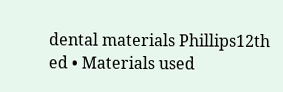dental materials Phillips12th ed • Materials used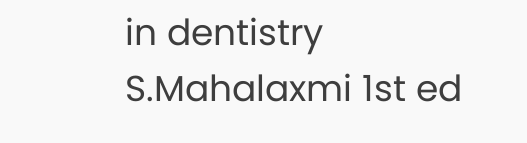in dentistry S.Mahalaxmi 1st ed